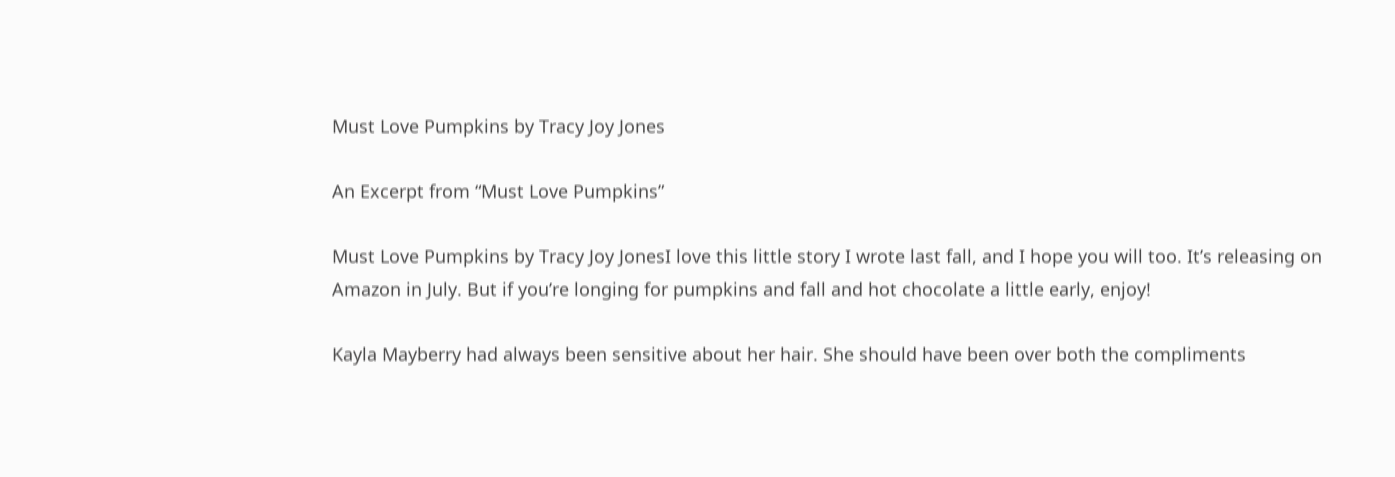Must Love Pumpkins by Tracy Joy Jones

An Excerpt from “Must Love Pumpkins”

Must Love Pumpkins by Tracy Joy JonesI love this little story I wrote last fall, and I hope you will too. It’s releasing on Amazon in July. But if you’re longing for pumpkins and fall and hot chocolate a little early, enjoy!

Kayla Mayberry had always been sensitive about her hair. She should have been over both the compliments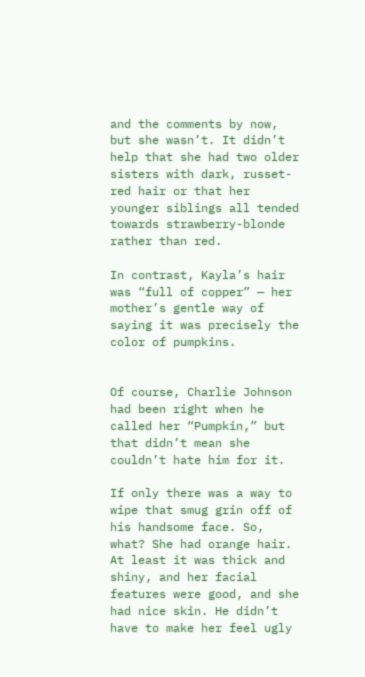and the comments by now, but she wasn’t. It didn’t help that she had two older sisters with dark, russet-red hair or that her younger siblings all tended towards strawberry-blonde rather than red.

In contrast, Kayla’s hair was “full of copper” — her mother’s gentle way of saying it was precisely the color of pumpkins.


Of course, Charlie Johnson had been right when he called her “Pumpkin,” but that didn’t mean she couldn’t hate him for it.

If only there was a way to wipe that smug grin off of his handsome face. So, what? She had orange hair. At least it was thick and shiny, and her facial features were good, and she had nice skin. He didn’t have to make her feel ugly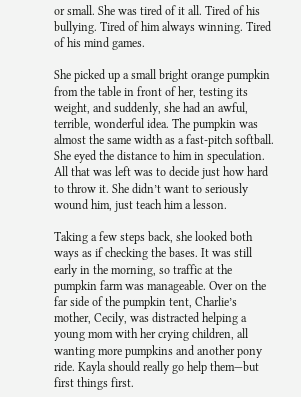or small. She was tired of it all. Tired of his bullying. Tired of him always winning. Tired of his mind games.

She picked up a small bright orange pumpkin from the table in front of her, testing its weight, and suddenly, she had an awful, terrible, wonderful idea. The pumpkin was almost the same width as a fast-pitch softball. She eyed the distance to him in speculation. All that was left was to decide just how hard to throw it. She didn’t want to seriously wound him, just teach him a lesson.

Taking a few steps back, she looked both ways as if checking the bases. It was still early in the morning, so traffic at the pumpkin farm was manageable. Over on the far side of the pumpkin tent, Charlie’s mother, Cecily, was distracted helping a young mom with her crying children, all wanting more pumpkins and another pony ride. Kayla should really go help them—but first things first.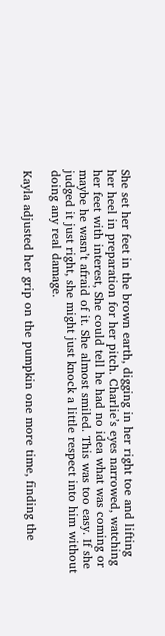She set her feet in the brown earth, digging in her right toe and lifting her heel in preparation for her pitch. Charlie’s eyes narrowed, watching her feet with interest, She could tell he had no idea what was coming or maybe he wasn’t afraid of it. She almost smiled. This was too easy. If she judged it just right, she might just knock a little respect into him without doing any real damage.

Kayla adjusted her grip on the pumpkin one more time, finding the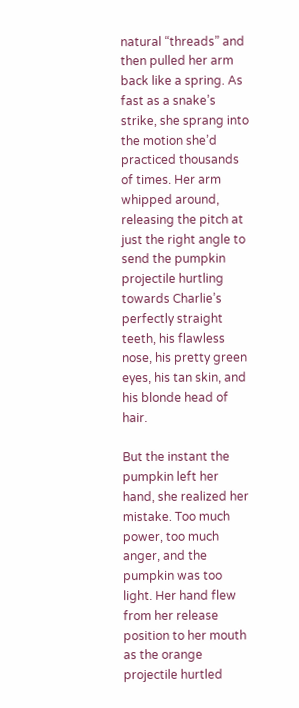natural “threads” and then pulled her arm back like a spring. As fast as a snake’s strike, she sprang into the motion she’d practiced thousands of times. Her arm whipped around, releasing the pitch at just the right angle to send the pumpkin projectile hurtling towards Charlie’s perfectly straight teeth, his flawless nose, his pretty green eyes, his tan skin, and his blonde head of hair.

But the instant the pumpkin left her hand, she realized her mistake. Too much power, too much anger, and the pumpkin was too light. Her hand flew from her release position to her mouth as the orange projectile hurtled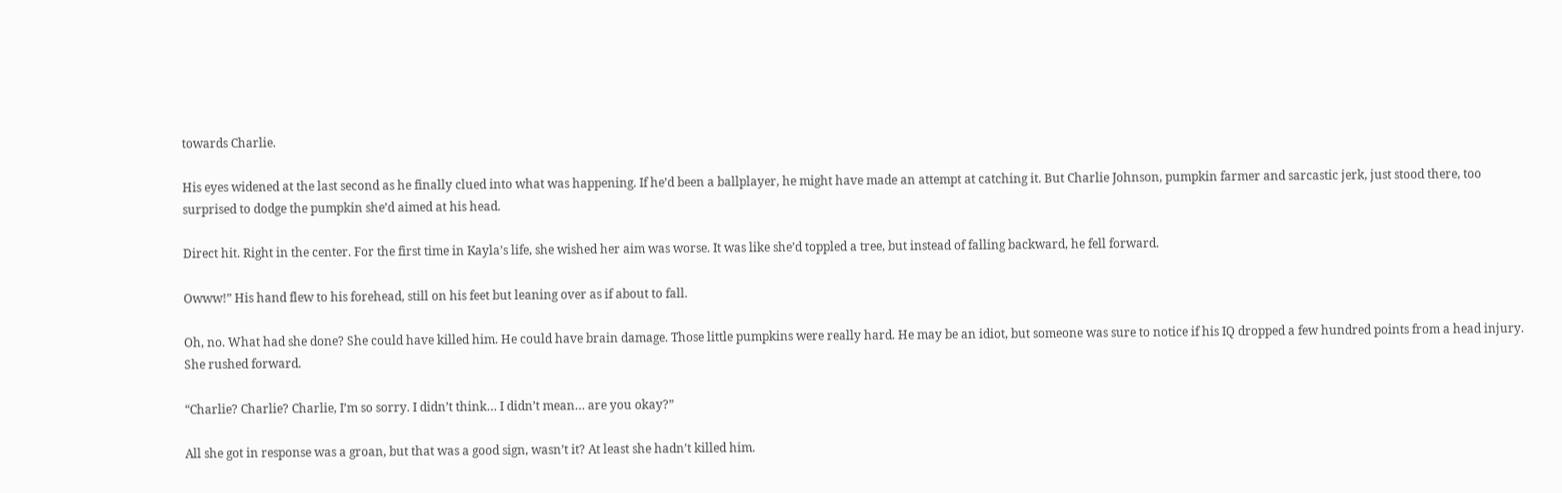towards Charlie.

His eyes widened at the last second as he finally clued into what was happening. If he’d been a ballplayer, he might have made an attempt at catching it. But Charlie Johnson, pumpkin farmer and sarcastic jerk, just stood there, too surprised to dodge the pumpkin she’d aimed at his head.

Direct hit. Right in the center. For the first time in Kayla’s life, she wished her aim was worse. It was like she’d toppled a tree, but instead of falling backward, he fell forward.

Owww!” His hand flew to his forehead, still on his feet but leaning over as if about to fall.

Oh, no. What had she done? She could have killed him. He could have brain damage. Those little pumpkins were really hard. He may be an idiot, but someone was sure to notice if his IQ dropped a few hundred points from a head injury. She rushed forward.

“Charlie? Charlie? Charlie, I’m so sorry. I didn’t think… I didn’t mean… are you okay?”

All she got in response was a groan, but that was a good sign, wasn’t it? At least she hadn’t killed him.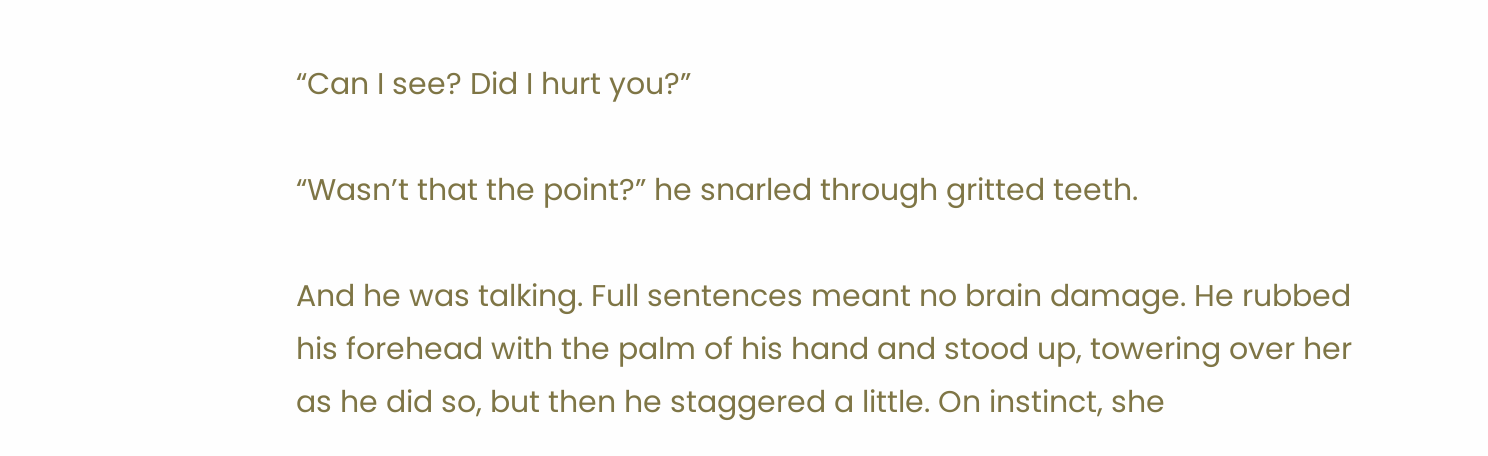“Can I see? Did I hurt you?”

“Wasn’t that the point?” he snarled through gritted teeth.

And he was talking. Full sentences meant no brain damage. He rubbed his forehead with the palm of his hand and stood up, towering over her as he did so, but then he staggered a little. On instinct, she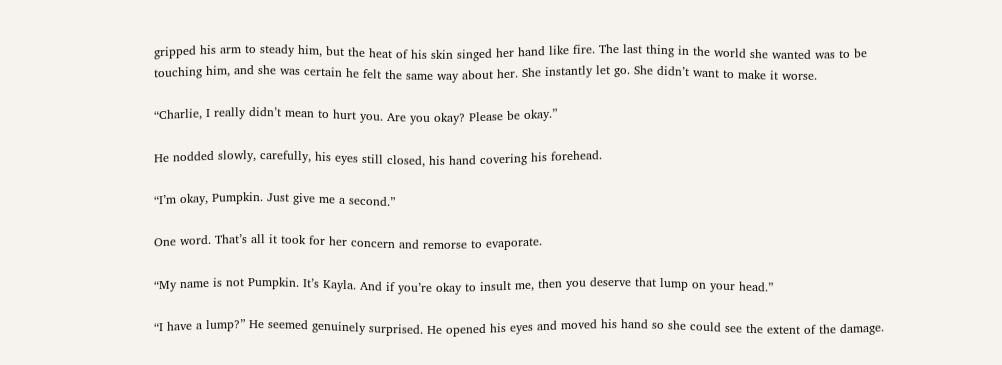gripped his arm to steady him, but the heat of his skin singed her hand like fire. The last thing in the world she wanted was to be touching him, and she was certain he felt the same way about her. She instantly let go. She didn’t want to make it worse.

“Charlie, I really didn’t mean to hurt you. Are you okay? Please be okay.”

He nodded slowly, carefully, his eyes still closed, his hand covering his forehead.

“I’m okay, Pumpkin. Just give me a second.”

One word. That’s all it took for her concern and remorse to evaporate.

“My name is not Pumpkin. It’s Kayla. And if you’re okay to insult me, then you deserve that lump on your head.”

“I have a lump?” He seemed genuinely surprised. He opened his eyes and moved his hand so she could see the extent of the damage.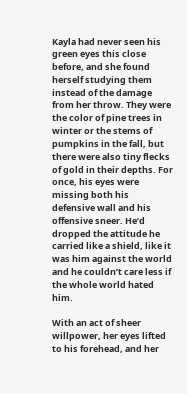Kayla had never seen his green eyes this close before, and she found herself studying them instead of the damage from her throw. They were the color of pine trees in winter or the stems of pumpkins in the fall, but there were also tiny flecks of gold in their depths. For once, his eyes were missing both his defensive wall and his offensive sneer. He’d dropped the attitude he carried like a shield, like it was him against the world and he couldn’t care less if the whole world hated him.

With an act of sheer willpower, her eyes lifted to his forehead, and her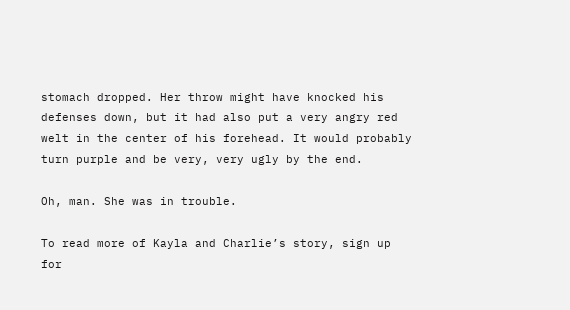stomach dropped. Her throw might have knocked his defenses down, but it had also put a very angry red welt in the center of his forehead. It would probably turn purple and be very, very ugly by the end.

Oh, man. She was in trouble.

To read more of Kayla and Charlie’s story, sign up for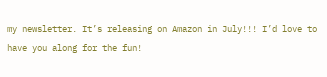my newsletter. It’s releasing on Amazon in July!!! I’d love to have you along for the fun!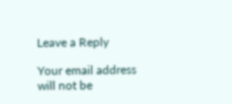Leave a Reply

Your email address will not be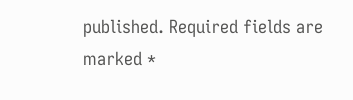published. Required fields are marked *